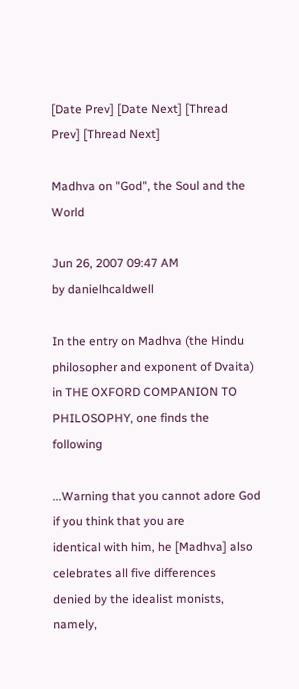[Date Prev] [Date Next] [Thread Prev] [Thread Next]

Madhva on "God", the Soul and the World

Jun 26, 2007 09:47 AM
by danielhcaldwell

In the entry on Madhva (the Hindu philosopher and exponent of Dvaita)
in THE OXFORD COMPANION TO PHILOSOPHY, one finds the following

...Warning that you cannot adore God if you think that you are
identical with him, he [Madhva] also celebrates all five differences
denied by the idealist monists, namely,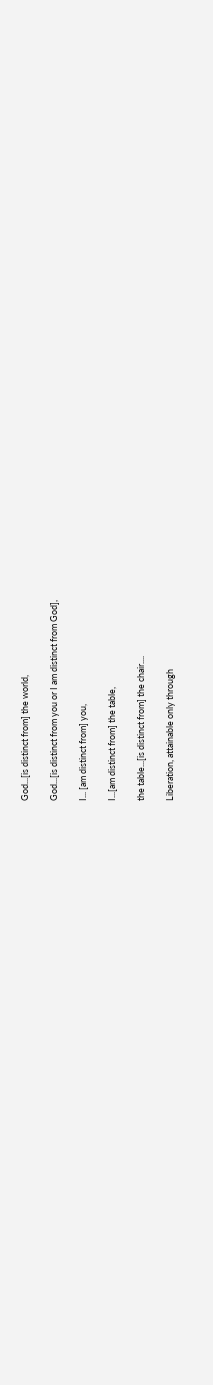God...[is distinct from] the world,

God...[is distinct from you or I am distinct from God],

I... [am distinct from] you,

I...[am distinct from] the table,

the table...[is distinct from] the chair....

Liberation, attainable only through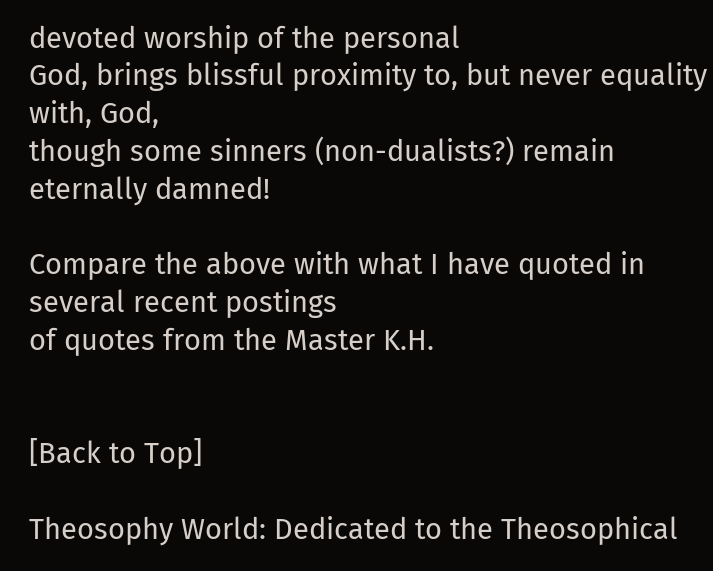devoted worship of the personal
God, brings blissful proximity to, but never equality with, God,
though some sinners (non-dualists?) remain eternally damned!

Compare the above with what I have quoted in several recent postings
of quotes from the Master K.H.


[Back to Top]

Theosophy World: Dedicated to the Theosophical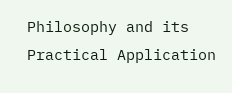Philosophy and its Practical Application